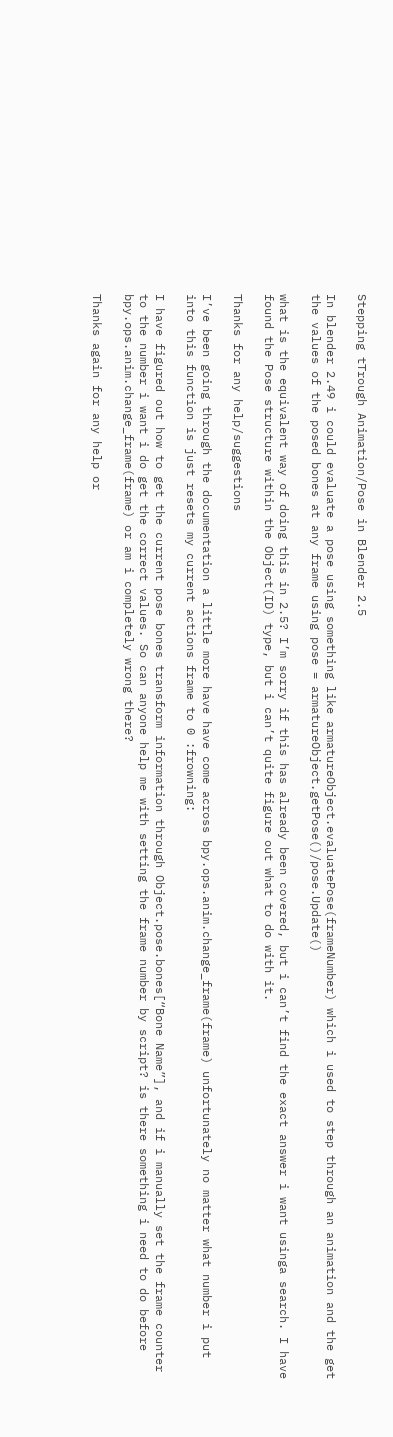Stepping tTrough Animation/Pose in Blender 2.5

In blender 2.49 i could evaluate a pose using something like armatureObject.evaluatePose(frameNumber) which i used to step through an animation and the get the values of the posed bones at any frame using pose = armatureObject.getPose()/pose.Update()

what is the equivalent way of doing this in 2.5? I’m sorry if this has already been covered, but i can’t find the exact answer i want usinga search. I have found the Pose structure within the Object(ID) type, but i can’t quite figure out what to do with it.

Thanks for any help/suggestions

I’ve been going through the documentation a little more have have come across bpy.ops.anim.change_frame(frame) unfortunately no matter what number i put into this function is just resets my current actions frame to 0 :frowning:

I have figured out how to get the current pose bones transform information through Object.pose.bones[“Bone Name”], and if i manually set the frame counter to the number i want i do get the correct values. So can anyone help me with setting the frame number by script? is there something i need to do before bpy.ops.anim.change_frame(frame) or am i completely wrong there?

Thanks again for any help or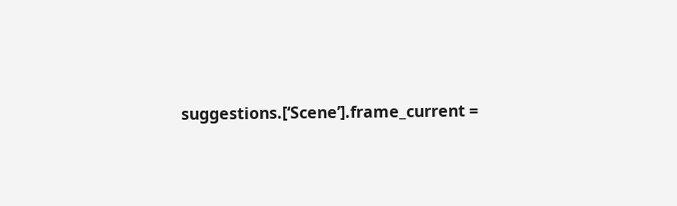suggestions.[‘Scene’].frame_current =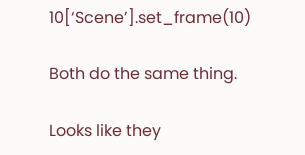10[‘Scene’].set_frame(10)

Both do the same thing.

Looks like they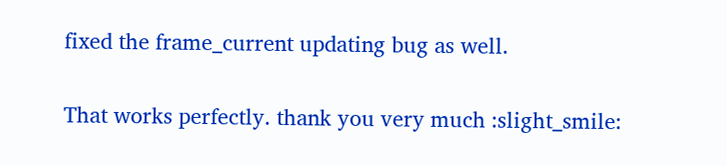fixed the frame_current updating bug as well.

That works perfectly. thank you very much :slight_smile: